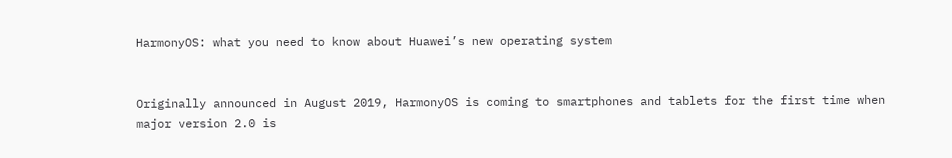HarmonyOS: what you need to know about Huawei’s new operating system


Originally announced in August 2019, HarmonyOS is coming to smartphones and tablets for the first time when major version 2.0 is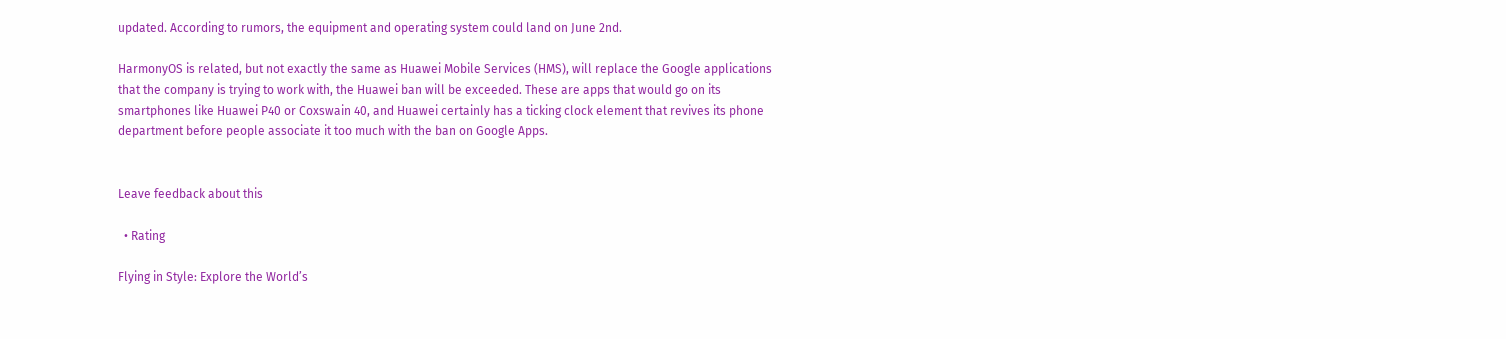updated. According to rumors, the equipment and operating system could land on June 2nd.

HarmonyOS is related, but not exactly the same as Huawei Mobile Services (HMS), will replace the Google applications that the company is trying to work with, the Huawei ban will be exceeded. These are apps that would go on its smartphones like Huawei P40 or Coxswain 40, and Huawei certainly has a ticking clock element that revives its phone department before people associate it too much with the ban on Google Apps.


Leave feedback about this

  • Rating

Flying in Style: Explore the World’s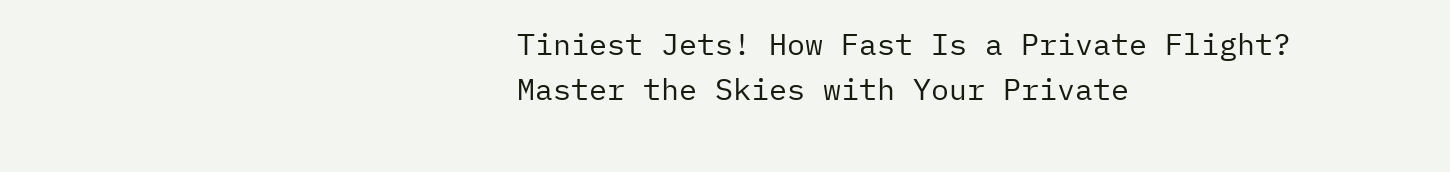Tiniest Jets! How Fast Is a Private Flight? Master the Skies with Your Private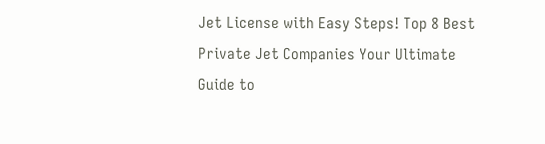Jet License with Easy Steps! Top 8 Best Private Jet Companies Your Ultimate Guide to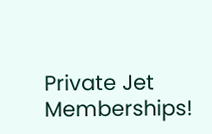Private Jet Memberships!